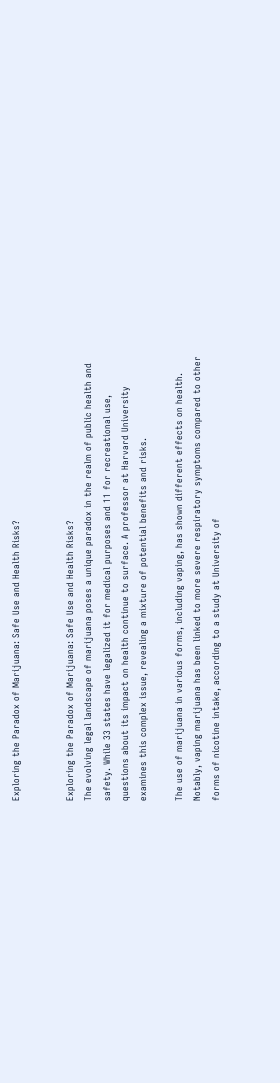Exploring the Paradox of Marijuana: Safe Use and Health Risks?


Exploring the Paradox of Marijuana: Safe Use and Health Risks?
The evolving legal landscape of marijuana poses a unique paradox in the realm of public health and safety. While 33 states have legalized it for medical purposes and 11 for recreational use, questions about its impact on health continue to surface. A professor at Harvard University examines this complex issue, revealing a mixture of potential benefits and risks.

The use of marijuana in various forms, including vaping, has shown different effects on health. Notably, vaping marijuana has been linked to more severe respiratory symptoms compared to other forms of nicotine intake, according to a study at University of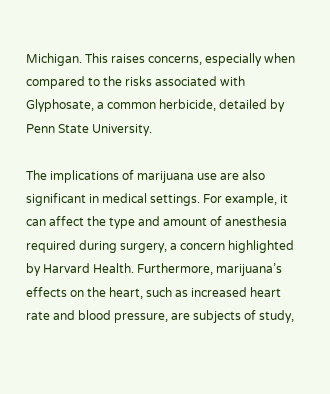Michigan. This raises concerns, especially when compared to the risks associated with Glyphosate, a common herbicide, detailed by Penn State University.

The implications of marijuana use are also significant in medical settings. For example, it can affect the type and amount of anesthesia required during surgery, a concern highlighted by Harvard Health. Furthermore, marijuana’s effects on the heart, such as increased heart rate and blood pressure, are subjects of study,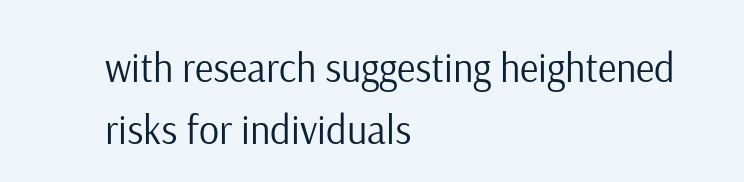with research suggesting heightened risks for individuals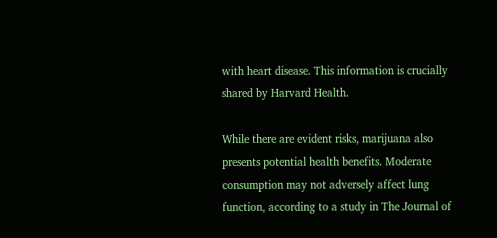with heart disease. This information is crucially shared by Harvard Health.

While there are evident risks, marijuana also presents potential health benefits. Moderate consumption may not adversely affect lung function, according to a study in The Journal of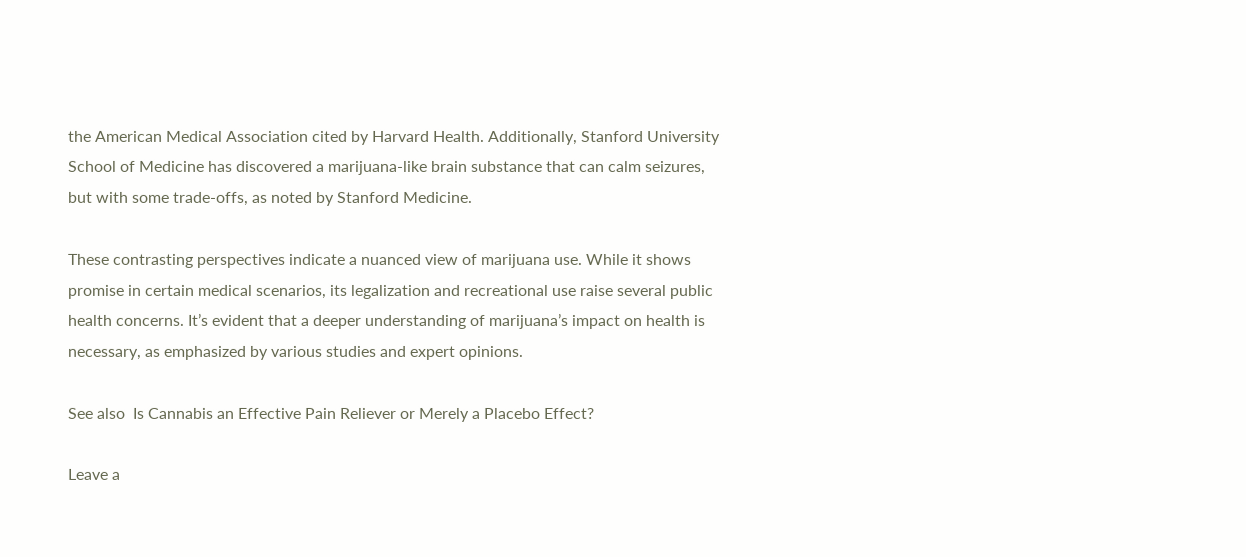the American Medical Association cited by Harvard Health. Additionally, Stanford University School of Medicine has discovered a marijuana-like brain substance that can calm seizures, but with some trade-offs, as noted by Stanford Medicine.

These contrasting perspectives indicate a nuanced view of marijuana use. While it shows promise in certain medical scenarios, its legalization and recreational use raise several public health concerns. It’s evident that a deeper understanding of marijuana’s impact on health is necessary, as emphasized by various studies and expert opinions.

See also  Is Cannabis an Effective Pain Reliever or Merely a Placebo Effect?

Leave a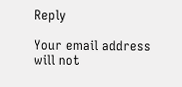Reply

Your email address will not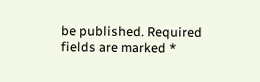be published. Required fields are marked *